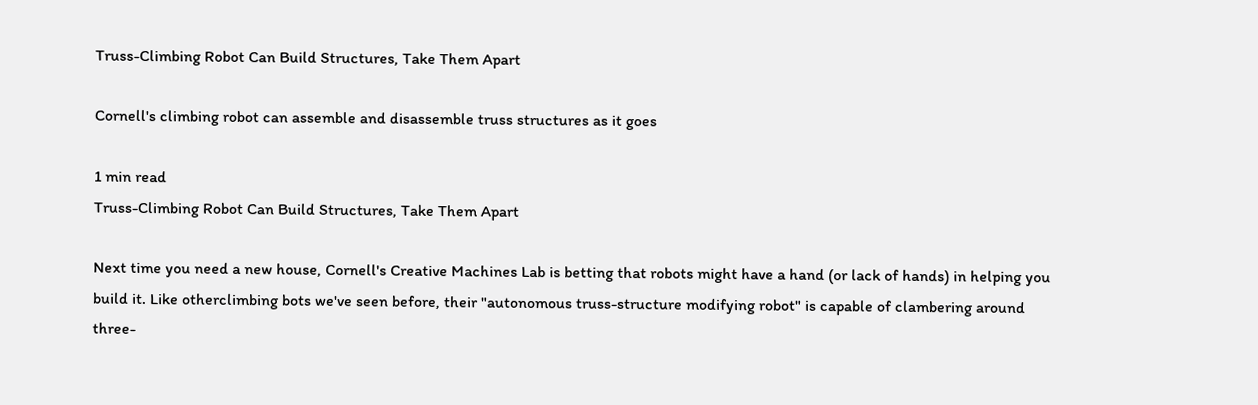Truss-Climbing Robot Can Build Structures, Take Them Apart

Cornell's climbing robot can assemble and disassemble truss structures as it goes

1 min read
Truss-Climbing Robot Can Build Structures, Take Them Apart

Next time you need a new house, Cornell's Creative Machines Lab is betting that robots might have a hand (or lack of hands) in helping you build it. Like otherclimbing bots we've seen before, their "autonomous truss-structure modifying robot" is capable of clambering around three-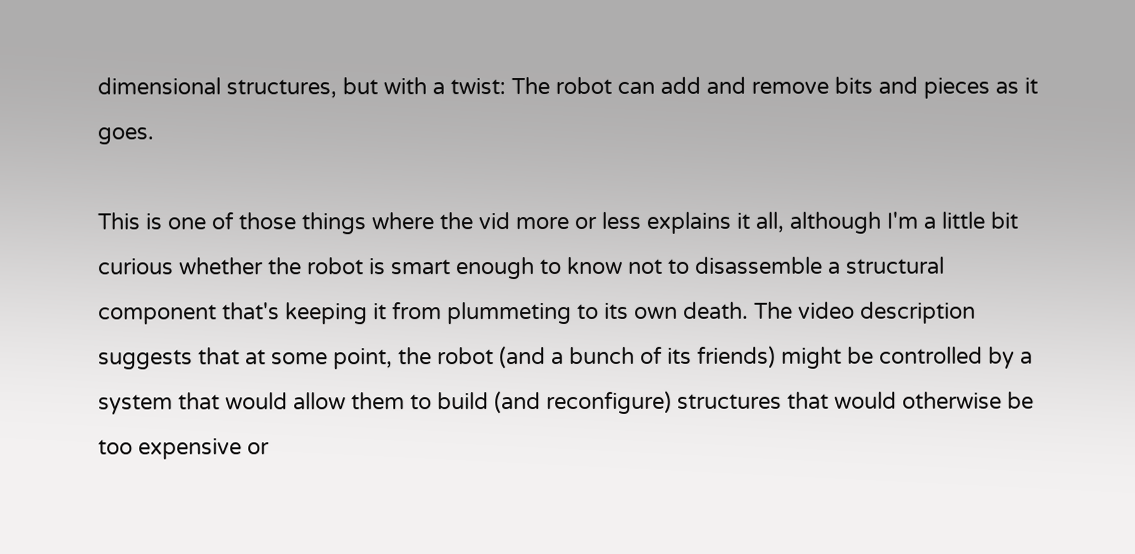dimensional structures, but with a twist: The robot can add and remove bits and pieces as it goes.

This is one of those things where the vid more or less explains it all, although I'm a little bit curious whether the robot is smart enough to know not to disassemble a structural component that's keeping it from plummeting to its own death. The video description suggests that at some point, the robot (and a bunch of its friends) might be controlled by a system that would allow them to build (and reconfigure) structures that would otherwise be too expensive or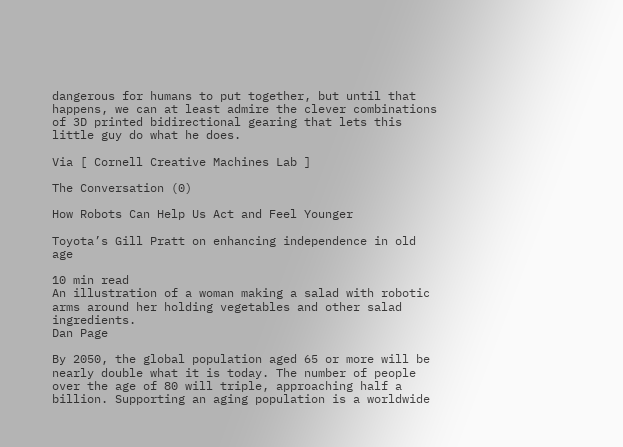dangerous for humans to put together, but until that happens, we can at least admire the clever combinations of 3D printed bidirectional gearing that lets this little guy do what he does.

Via [ Cornell Creative Machines Lab ]

The Conversation (0)

How Robots Can Help Us Act and Feel Younger

Toyota’s Gill Pratt on enhancing independence in old age

10 min read
An illustration of a woman making a salad with robotic arms around her holding vegetables and other salad ingredients.
Dan Page

By 2050, the global population aged 65 or more will be nearly double what it is today. The number of people over the age of 80 will triple, approaching half a billion. Supporting an aging population is a worldwide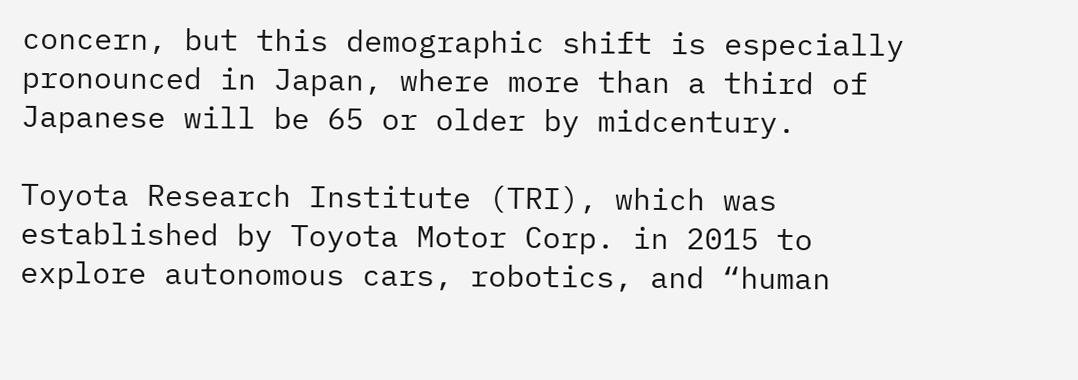concern, but this demographic shift is especially pronounced in Japan, where more than a third of Japanese will be 65 or older by midcentury.

Toyota Research Institute (TRI), which was established by Toyota Motor Corp. in 2015 to explore autonomous cars, robotics, and “human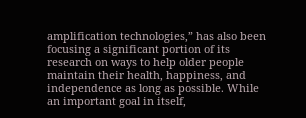amplification technologies,” has also been focusing a significant portion of its research on ways to help older people maintain their health, happiness, and independence as long as possible. While an important goal in itself,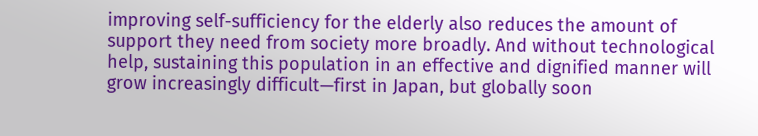improving self-sufficiency for the elderly also reduces the amount of support they need from society more broadly. And without technological help, sustaining this population in an effective and dignified manner will grow increasingly difficult—first in Japan, but globally soon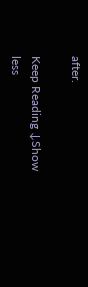after.

Keep Reading ↓Show less